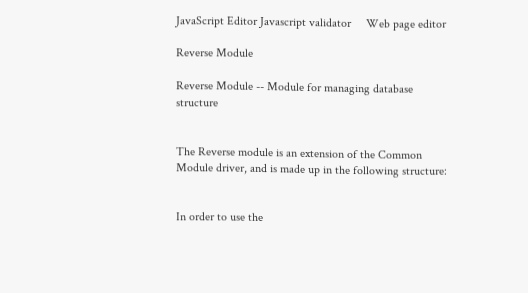JavaScript Editor Javascript validator     Web page editor

Reverse Module

Reverse Module -- Module for managing database structure


The Reverse module is an extension of the Common Module driver, and is made up in the following structure:


In order to use the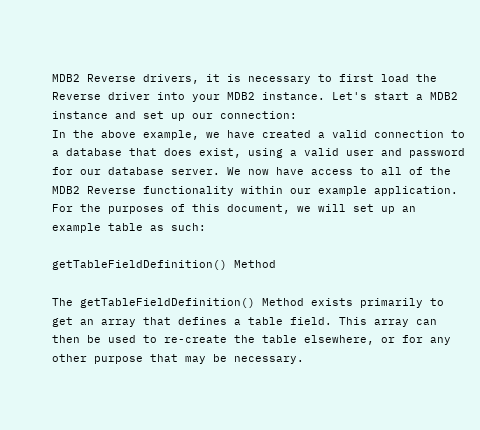MDB2 Reverse drivers, it is necessary to first load the Reverse driver into your MDB2 instance. Let's start a MDB2 instance and set up our connection:
In the above example, we have created a valid connection to a database that does exist, using a valid user and password for our database server. We now have access to all of the MDB2 Reverse functionality within our example application. For the purposes of this document, we will set up an example table as such:

getTableFieldDefinition() Method

The getTableFieldDefinition() Method exists primarily to get an array that defines a table field. This array can then be used to re-create the table elsewhere, or for any other purpose that may be necessary.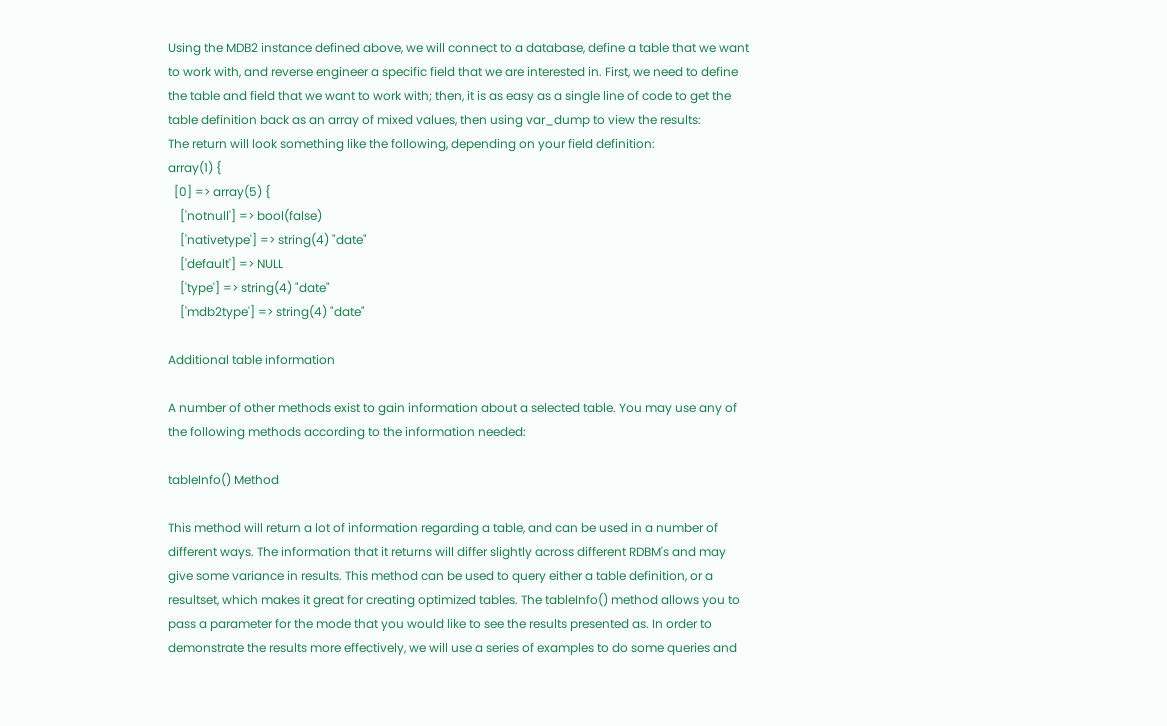Using the MDB2 instance defined above, we will connect to a database, define a table that we want to work with, and reverse engineer a specific field that we are interested in. First, we need to define the table and field that we want to work with; then, it is as easy as a single line of code to get the table definition back as an array of mixed values, then using var_dump to view the results:
The return will look something like the following, depending on your field definition:
array(1) {
  [0] => array(5) {
    ['notnull'] => bool(false)
    ['nativetype'] => string(4) "date"
    ['default'] => NULL
    ['type'] => string(4) "date"
    ['mdb2type'] => string(4) "date"

Additional table information

A number of other methods exist to gain information about a selected table. You may use any of the following methods according to the information needed:

tableInfo() Method

This method will return a lot of information regarding a table, and can be used in a number of different ways. The information that it returns will differ slightly across different RDBM's and may give some variance in results. This method can be used to query either a table definition, or a resultset, which makes it great for creating optimized tables. The tableInfo() method allows you to pass a parameter for the mode that you would like to see the results presented as. In order to demonstrate the results more effectively, we will use a series of examples to do some queries and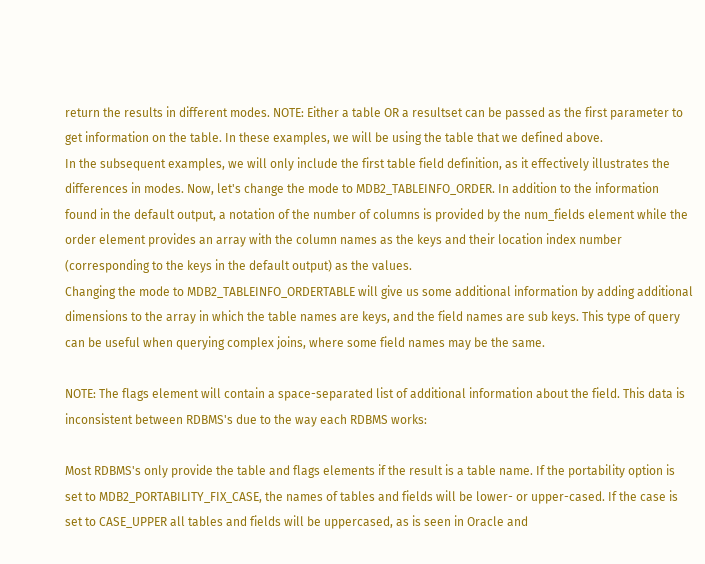return the results in different modes. NOTE: Either a table OR a resultset can be passed as the first parameter to get information on the table. In these examples, we will be using the table that we defined above.
In the subsequent examples, we will only include the first table field definition, as it effectively illustrates the differences in modes. Now, let's change the mode to MDB2_TABLEINFO_ORDER. In addition to the information found in the default output, a notation of the number of columns is provided by the num_fields element while the order element provides an array with the column names as the keys and their location index number (corresponding to the keys in the default output) as the values.
Changing the mode to MDB2_TABLEINFO_ORDERTABLE will give us some additional information by adding additional dimensions to the array in which the table names are keys, and the field names are sub keys. This type of query can be useful when querying complex joins, where some field names may be the same.

NOTE: The flags element will contain a space-separated list of additional information about the field. This data is inconsistent between RDBMS's due to the way each RDBMS works:

Most RDBMS's only provide the table and flags elements if the result is a table name. If the portability option is set to MDB2_PORTABILITY_FIX_CASE, the names of tables and fields will be lower- or upper-cased. If the case is set to CASE_UPPER all tables and fields will be uppercased, as is seen in Oracle and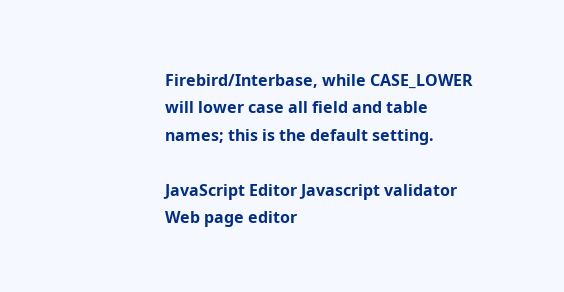Firebird/Interbase, while CASE_LOWER will lower case all field and table names; this is the default setting.

JavaScript Editor Javascript validator     Web page editor